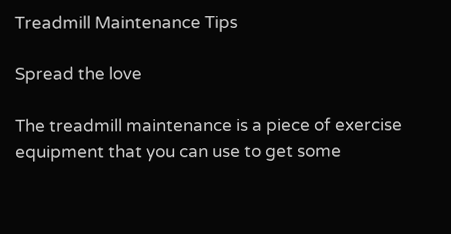Treadmill Maintenance Tips

Spread the love

The treadmill maintenance is a piece of exercise equipment that you can use to get some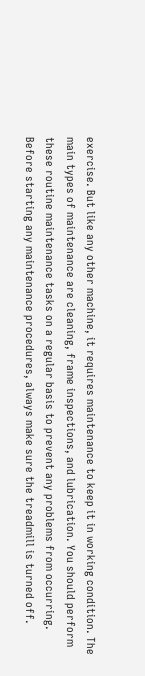exercise. But like any other machine, it requires maintenance to keep it in working condition. The main types of maintenance are cleaning, frame inspections, and lubrication. You should perform these routine maintenance tasks on a regular basis to prevent any problems from occurring. Before starting any maintenance procedures, always make sure the treadmill is turned off.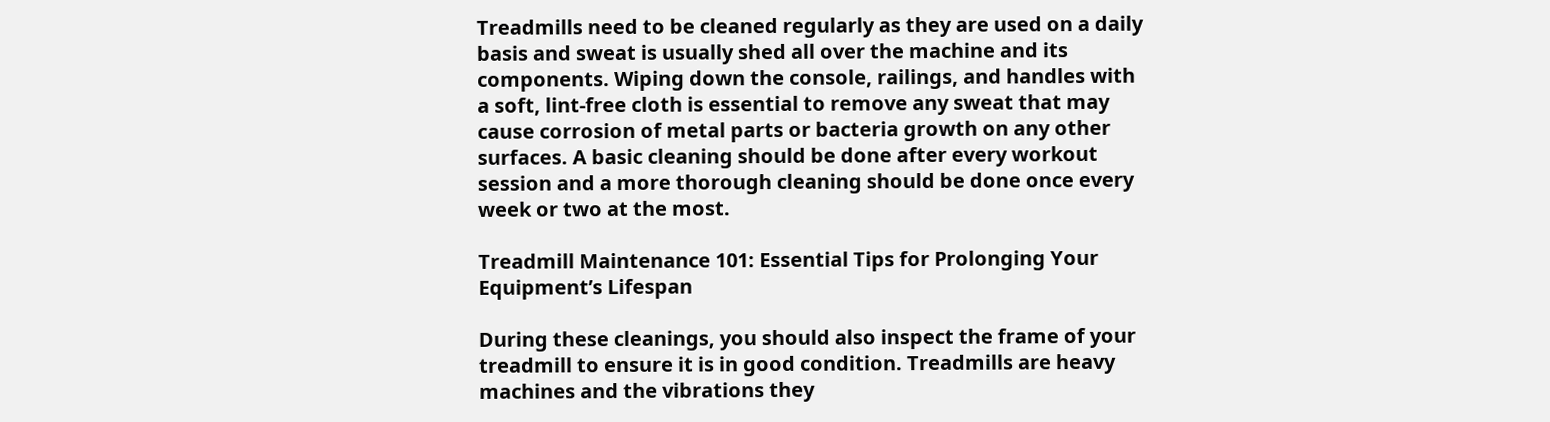Treadmills need to be cleaned regularly as they are used on a daily basis and sweat is usually shed all over the machine and its components. Wiping down the console, railings, and handles with a soft, lint-free cloth is essential to remove any sweat that may cause corrosion of metal parts or bacteria growth on any other surfaces. A basic cleaning should be done after every workout session and a more thorough cleaning should be done once every week or two at the most.

Treadmill Maintenance 101: Essential Tips for Prolonging Your Equipment’s Lifespan

During these cleanings, you should also inspect the frame of your treadmill to ensure it is in good condition. Treadmills are heavy machines and the vibrations they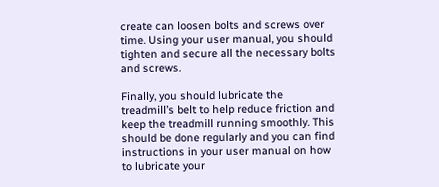create can loosen bolts and screws over time. Using your user manual, you should tighten and secure all the necessary bolts and screws.

Finally, you should lubricate the treadmill’s belt to help reduce friction and keep the treadmill running smoothly. This should be done regularly and you can find instructions in your user manual on how to lubricate your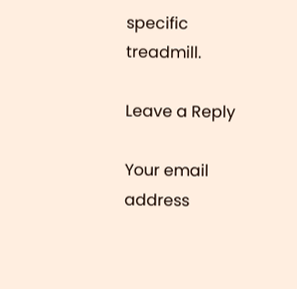specific treadmill.

Leave a Reply

Your email address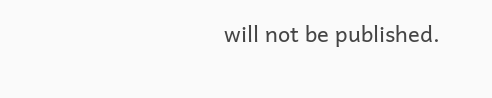will not be published.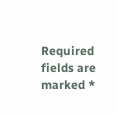Required fields are marked *